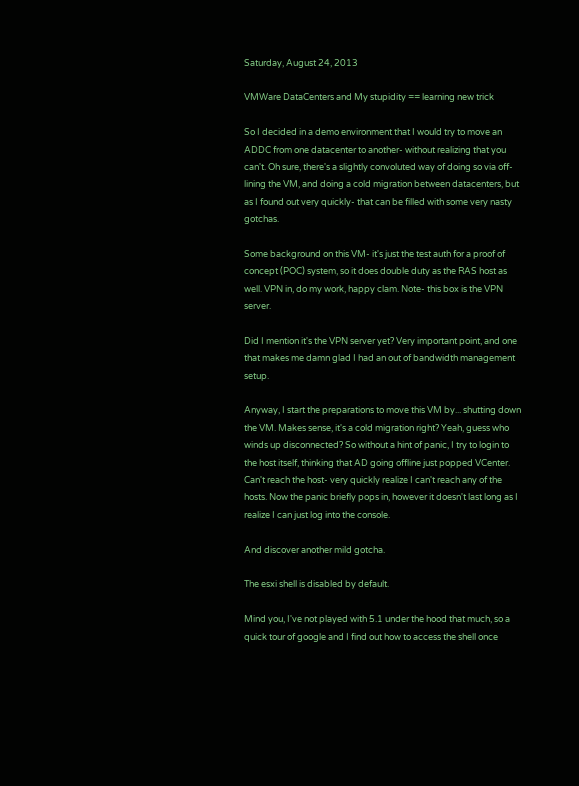Saturday, August 24, 2013

VMWare DataCenters and My stupidity == learning new trick

So I decided in a demo environment that I would try to move an ADDC from one datacenter to another- without realizing that you can't. Oh sure, there's a slightly convoluted way of doing so via off-lining the VM, and doing a cold migration between datacenters, but as I found out very quickly- that can be filled with some very nasty gotchas.

Some background on this VM- it's just the test auth for a proof of concept (POC) system, so it does double duty as the RAS host as well. VPN in, do my work, happy clam. Note- this box is the VPN server.

Did I mention it's the VPN server yet? Very important point, and one that makes me damn glad I had an out of bandwidth management setup.

Anyway, I start the preparations to move this VM by... shutting down the VM. Makes sense, it's a cold migration right? Yeah, guess who winds up disconnected? So without a hint of panic, I try to login to the host itself, thinking that AD going offline just popped VCenter. Can't reach the host- very quickly realize I can't reach any of the hosts. Now the panic briefly pops in, however it doesn't last long as I realize I can just log into the console.

And discover another mild gotcha.

The esxi shell is disabled by default.

Mind you, I've not played with 5.1 under the hood that much, so a quick tour of google and I find out how to access the shell once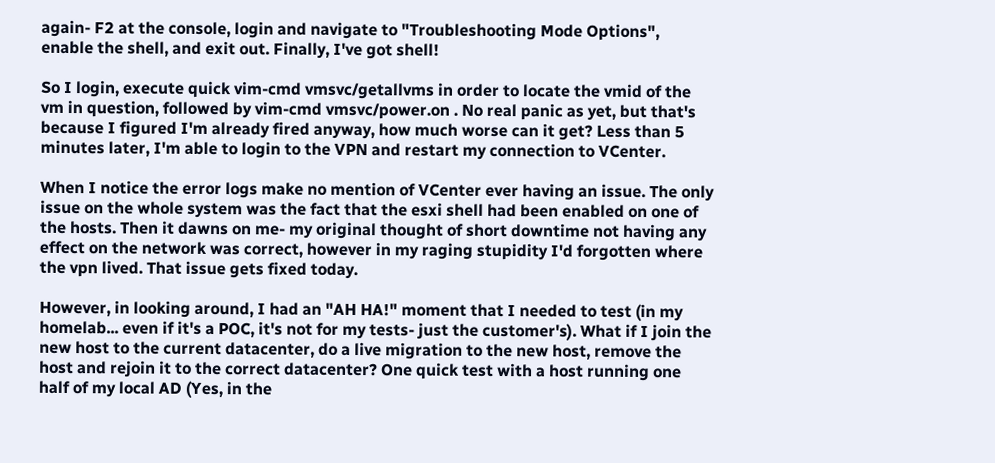again- F2 at the console, login and navigate to "Troubleshooting Mode Options", enable the shell, and exit out. Finally, I've got shell!

So I login, execute quick vim-cmd vmsvc/getallvms in order to locate the vmid of the vm in question, followed by vim-cmd vmsvc/power.on . No real panic as yet, but that's because I figured I'm already fired anyway, how much worse can it get? Less than 5 minutes later, I'm able to login to the VPN and restart my connection to VCenter.

When I notice the error logs make no mention of VCenter ever having an issue. The only issue on the whole system was the fact that the esxi shell had been enabled on one of the hosts. Then it dawns on me- my original thought of short downtime not having any effect on the network was correct, however in my raging stupidity I'd forgotten where the vpn lived. That issue gets fixed today.

However, in looking around, I had an "AH HA!" moment that I needed to test (in my homelab... even if it's a POC, it's not for my tests- just the customer's). What if I join the new host to the current datacenter, do a live migration to the new host, remove the host and rejoin it to the correct datacenter? One quick test with a host running one half of my local AD (Yes, in the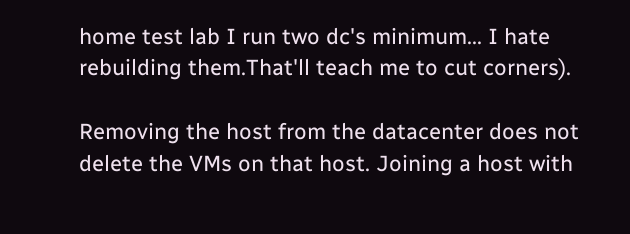home test lab I run two dc's minimum... I hate rebuilding them.That'll teach me to cut corners).

Removing the host from the datacenter does not delete the VMs on that host. Joining a host with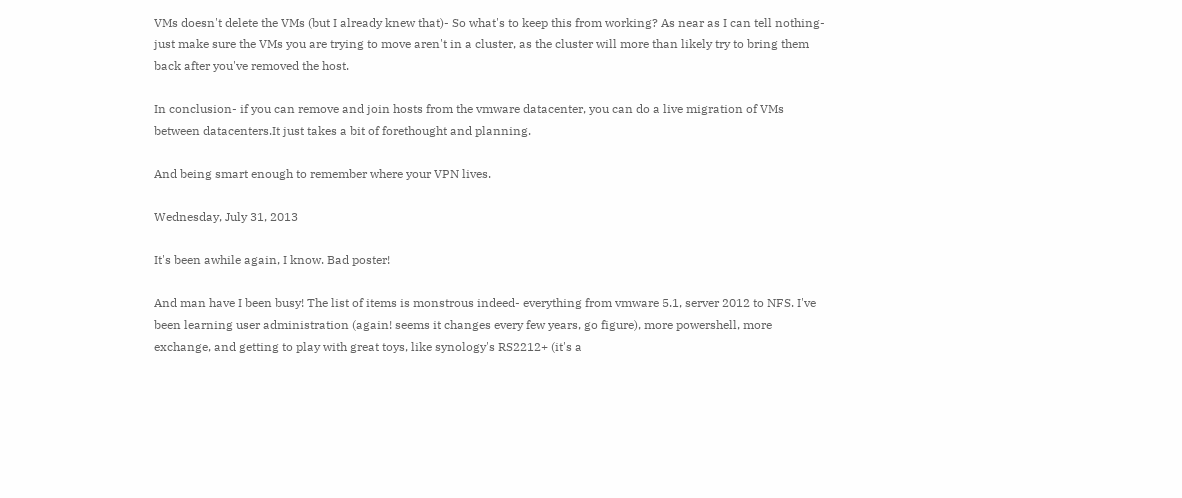VMs doesn't delete the VMs (but I already knew that)- So what's to keep this from working? As near as I can tell nothing- just make sure the VMs you are trying to move aren't in a cluster, as the cluster will more than likely try to bring them back after you've removed the host.

In conclusion- if you can remove and join hosts from the vmware datacenter, you can do a live migration of VMs between datacenters.It just takes a bit of forethought and planning.

And being smart enough to remember where your VPN lives.

Wednesday, July 31, 2013

It's been awhile again, I know. Bad poster!

And man have I been busy! The list of items is monstrous indeed- everything from vmware 5.1, server 2012 to NFS. I've been learning user administration (again! seems it changes every few years, go figure), more powershell, more exchange, and getting to play with great toys, like synology's RS2212+ (it's a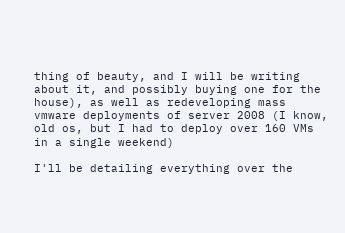thing of beauty, and I will be writing about it, and possibly buying one for the house), as well as redeveloping mass vmware deployments of server 2008 (I know, old os, but I had to deploy over 160 VMs in a single weekend)

I'll be detailing everything over the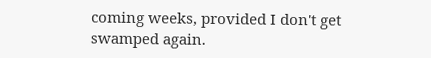coming weeks, provided I don't get swamped again.